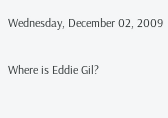Wednesday, December 02, 2009

Where is Eddie Gil?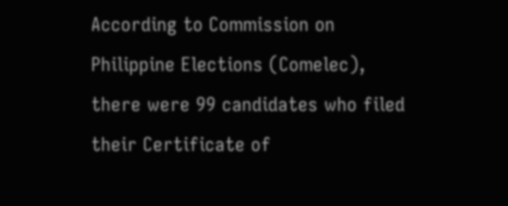According to Commission on Philippine Elections (Comelec), there were 99 candidates who filed their Certificate of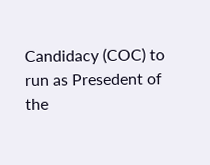Candidacy (COC) to run as Presedent of the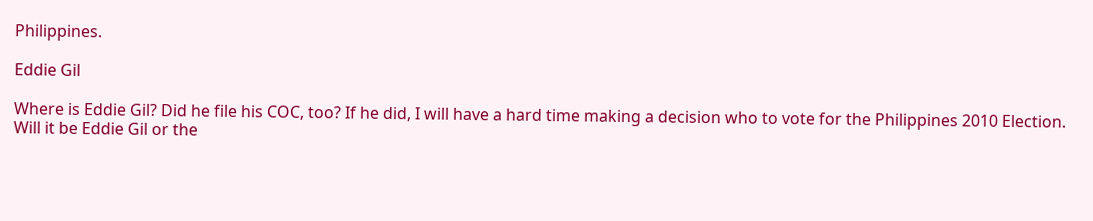Philippines.

Eddie Gil

Where is Eddie Gil? Did he file his COC, too? If he did, I will have a hard time making a decision who to vote for the Philippines 2010 Election. Will it be Eddie Gil or the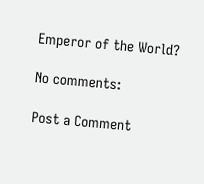Emperor of the World?

No comments:

Post a Comment